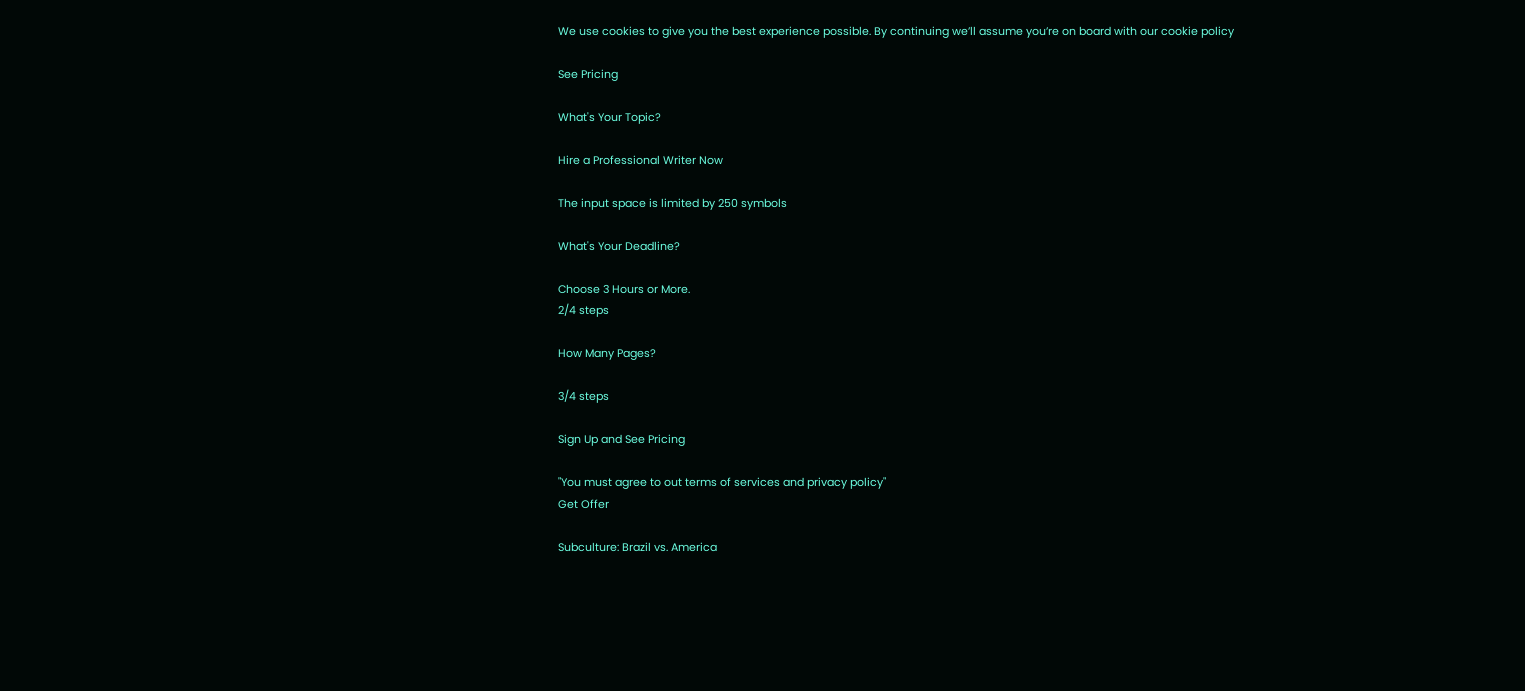We use cookies to give you the best experience possible. By continuing we’ll assume you’re on board with our cookie policy

See Pricing

What's Your Topic?

Hire a Professional Writer Now

The input space is limited by 250 symbols

What's Your Deadline?

Choose 3 Hours or More.
2/4 steps

How Many Pages?

3/4 steps

Sign Up and See Pricing

"You must agree to out terms of services and privacy policy"
Get Offer

Subculture: Brazil vs. America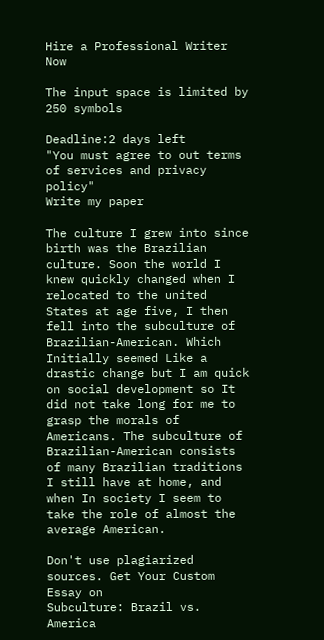Hire a Professional Writer Now

The input space is limited by 250 symbols

Deadline:2 days left
"You must agree to out terms of services and privacy policy"
Write my paper

The culture I grew into since birth was the Brazilian culture. Soon the world I knew quickly changed when I relocated to the united States at age five, I then fell into the subculture of Brazilian-American. Which Initially seemed Like a drastic change but I am quick on social development so It did not take long for me to grasp the morals of Americans. The subculture of Brazilian-American consists of many Brazilian traditions I still have at home, and when In society I seem to take the role of almost the average American.

Don't use plagiarized sources. Get Your Custom Essay on
Subculture: Brazil vs. America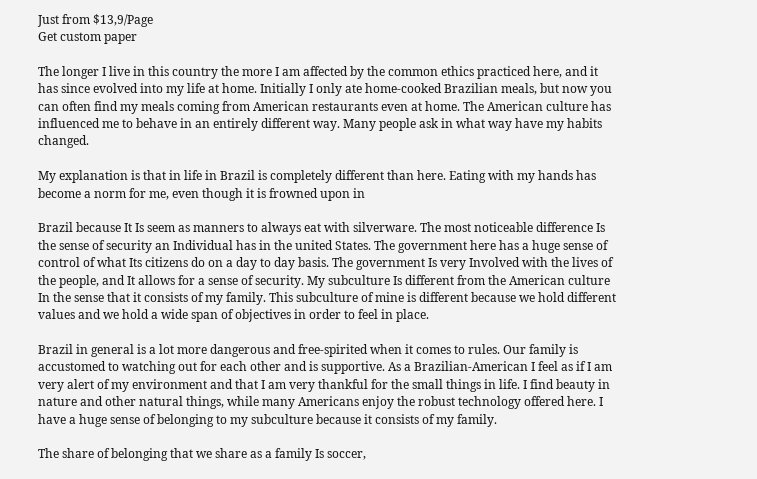Just from $13,9/Page
Get custom paper

The longer I live in this country the more I am affected by the common ethics practiced here, and it has since evolved into my life at home. Initially I only ate home-cooked Brazilian meals, but now you can often find my meals coming from American restaurants even at home. The American culture has influenced me to behave in an entirely different way. Many people ask in what way have my habits changed.

My explanation is that in life in Brazil is completely different than here. Eating with my hands has become a norm for me, even though it is frowned upon in

Brazil because It Is seem as manners to always eat with silverware. The most noticeable difference Is the sense of security an Individual has in the united States. The government here has a huge sense of control of what Its citizens do on a day to day basis. The government Is very Involved with the lives of the people, and It allows for a sense of security. My subculture Is different from the American culture In the sense that it consists of my family. This subculture of mine is different because we hold different values and we hold a wide span of objectives in order to feel in place.

Brazil in general is a lot more dangerous and free-spirited when it comes to rules. Our family is accustomed to watching out for each other and is supportive. As a Brazilian-American I feel as if I am very alert of my environment and that I am very thankful for the small things in life. I find beauty in nature and other natural things, while many Americans enjoy the robust technology offered here. I have a huge sense of belonging to my subculture because it consists of my family.

The share of belonging that we share as a family Is soccer,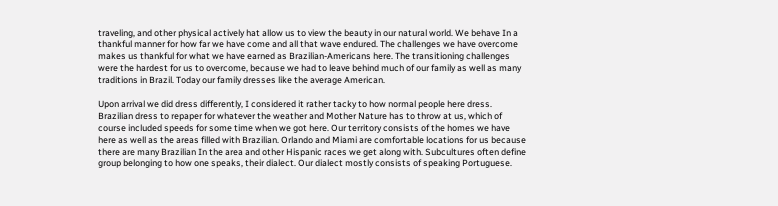traveling, and other physical actively hat allow us to view the beauty in our natural world. We behave In a thankful manner for how far we have come and all that wave endured. The challenges we have overcome makes us thankful for what we have earned as Brazilian-Americans here. The transitioning challenges were the hardest for us to overcome, because we had to leave behind much of our family as well as many traditions in Brazil. Today our family dresses like the average American.

Upon arrival we did dress differently, I considered it rather tacky to how normal people here dress. Brazilian dress to repaper for whatever the weather and Mother Nature has to throw at us, which of course included speeds for some time when we got here. Our territory consists of the homes we have here as well as the areas filled with Brazilian. Orlando and Miami are comfortable locations for us because there are many Brazilian In the area and other Hispanic races we get along with. Subcultures often define group belonging to how one speaks, their dialect. Our dialect mostly consists of speaking Portuguese.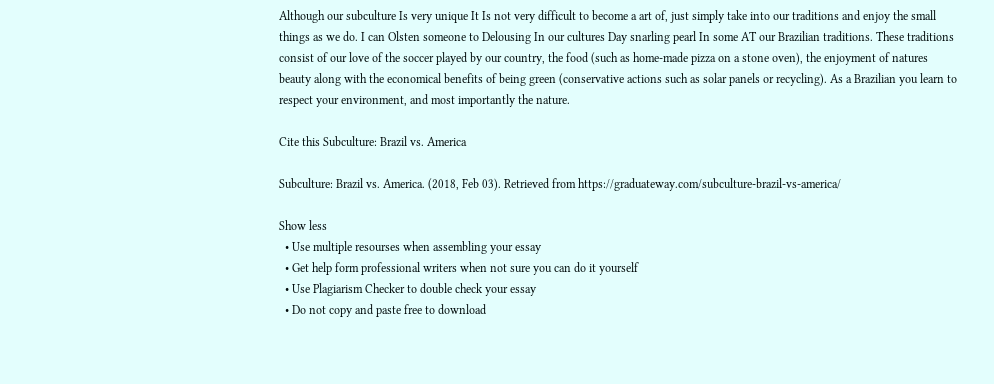Although our subculture Is very unique It Is not very difficult to become a art of, just simply take into our traditions and enjoy the small things as we do. I can Olsten someone to Delousing In our cultures Day snarling pearl In some AT our Brazilian traditions. These traditions consist of our love of the soccer played by our country, the food (such as home-made pizza on a stone oven), the enjoyment of natures beauty along with the economical benefits of being green (conservative actions such as solar panels or recycling). As a Brazilian you learn to respect your environment, and most importantly the nature.

Cite this Subculture: Brazil vs. America

Subculture: Brazil vs. America. (2018, Feb 03). Retrieved from https://graduateway.com/subculture-brazil-vs-america/

Show less
  • Use multiple resourses when assembling your essay
  • Get help form professional writers when not sure you can do it yourself
  • Use Plagiarism Checker to double check your essay
  • Do not copy and paste free to download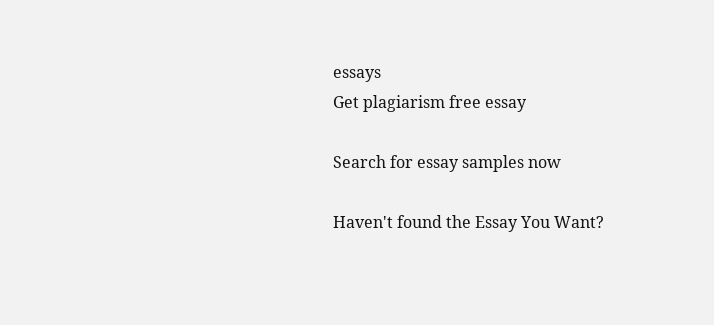essays
Get plagiarism free essay

Search for essay samples now

Haven't found the Essay You Want?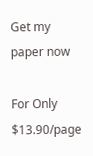Get my paper now

For Only $13.90/page